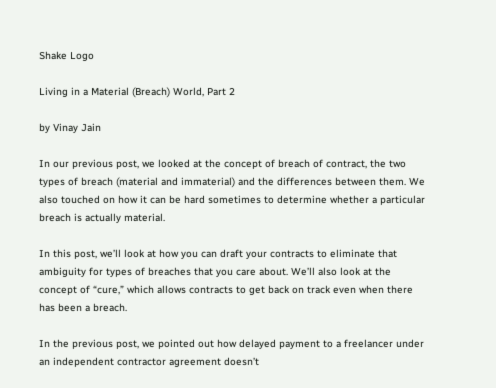Shake Logo

Living in a Material (Breach) World, Part 2

by Vinay Jain

In our previous post, we looked at the concept of breach of contract, the two types of breach (material and immaterial) and the differences between them. We also touched on how it can be hard sometimes to determine whether a particular breach is actually material.

In this post, we’ll look at how you can draft your contracts to eliminate that ambiguity for types of breaches that you care about. We’ll also look at the concept of “cure,” which allows contracts to get back on track even when there has been a breach.

In the previous post, we pointed out how delayed payment to a freelancer under an independent contractor agreement doesn’t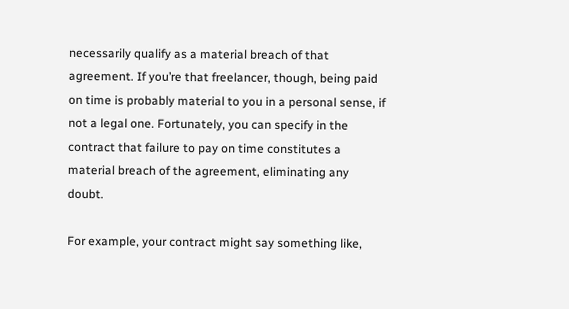necessarily qualify as a material breach of that agreement. If you’re that freelancer, though, being paid on time is probably material to you in a personal sense, if not a legal one. Fortunately, you can specify in the contract that failure to pay on time constitutes a material breach of the agreement, eliminating any doubt.

For example, your contract might say something like,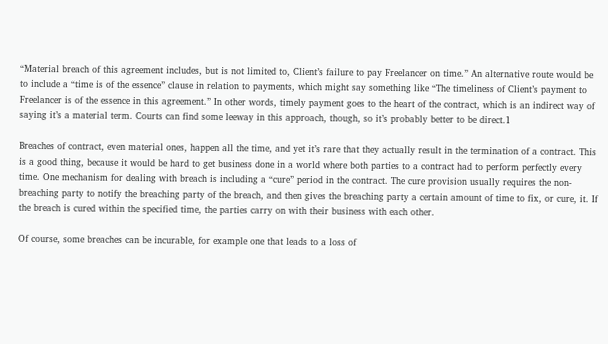“Material breach of this agreement includes, but is not limited to, Client’s failure to pay Freelancer on time.” An alternative route would be to include a “time is of the essence” clause in relation to payments, which might say something like “The timeliness of Client’s payment to Freelancer is of the essence in this agreement.” In other words, timely payment goes to the heart of the contract, which is an indirect way of saying it’s a material term. Courts can find some leeway in this approach, though, so it’s probably better to be direct.1

Breaches of contract, even material ones, happen all the time, and yet it’s rare that they actually result in the termination of a contract. This is a good thing, because it would be hard to get business done in a world where both parties to a contract had to perform perfectly every time. One mechanism for dealing with breach is including a “cure” period in the contract. The cure provision usually requires the non-breaching party to notify the breaching party of the breach, and then gives the breaching party a certain amount of time to fix, or cure, it. If the breach is cured within the specified time, the parties carry on with their business with each other.

Of course, some breaches can be incurable, for example one that leads to a loss of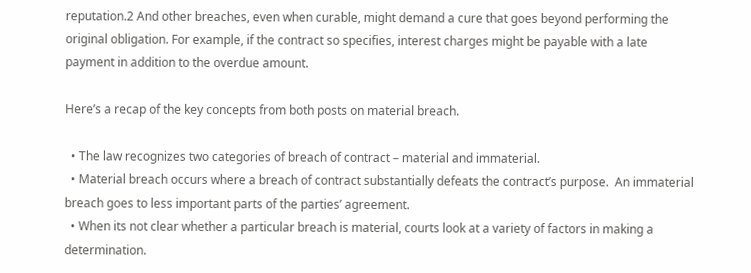reputation.2 And other breaches, even when curable, might demand a cure that goes beyond performing the original obligation. For example, if the contract so specifies, interest charges might be payable with a late payment in addition to the overdue amount.

Here’s a recap of the key concepts from both posts on material breach.

  • The law recognizes two categories of breach of contract – material and immaterial.
  • Material breach occurs where a breach of contract substantially defeats the contract’s purpose.  An immaterial breach goes to less important parts of the parties’ agreement.
  • When its not clear whether a particular breach is material, courts look at a variety of factors in making a determination.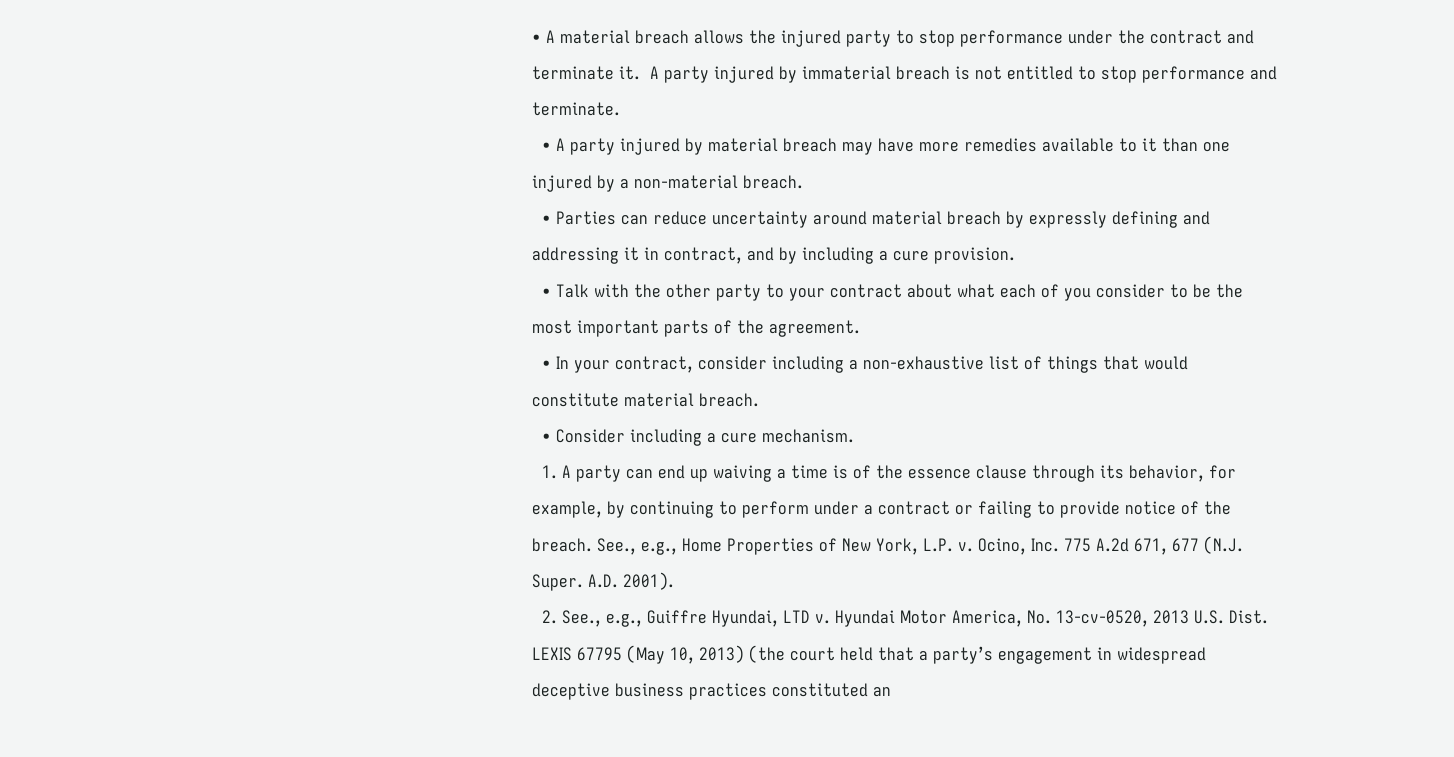• A material breach allows the injured party to stop performance under the contract and terminate it.  A party injured by immaterial breach is not entitled to stop performance and terminate.
  • A party injured by material breach may have more remedies available to it than one injured by a non-material breach.
  • Parties can reduce uncertainty around material breach by expressly defining and addressing it in contract, and by including a cure provision.
  • Talk with the other party to your contract about what each of you consider to be the most important parts of the agreement.
  • In your contract, consider including a non-exhaustive list of things that would constitute material breach.
  • Consider including a cure mechanism.
  1. A party can end up waiving a time is of the essence clause through its behavior, for example, by continuing to perform under a contract or failing to provide notice of the breach. See., e.g., Home Properties of New York, L.P. v. Ocino, Inc. 775 A.2d 671, 677 (N.J. Super. A.D. 2001).
  2. See., e.g., Guiffre Hyundai, LTD v. Hyundai Motor America, No. 13-cv-0520, 2013 U.S. Dist. LEXIS 67795 (May 10, 2013) (the court held that a party’s engagement in widespread deceptive business practices constituted an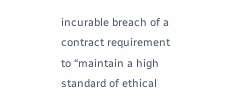incurable breach of a contract requirement to “maintain a high standard of ethical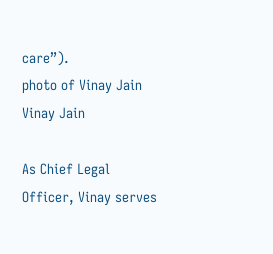care”).
photo of Vinay Jain
Vinay Jain

As Chief Legal Officer, Vinay serves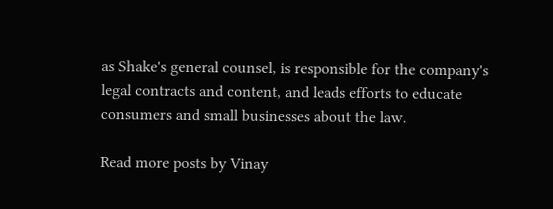as Shake's general counsel, is responsible for the company's legal contracts and content, and leads efforts to educate consumers and small businesses about the law.

Read more posts by Vinay